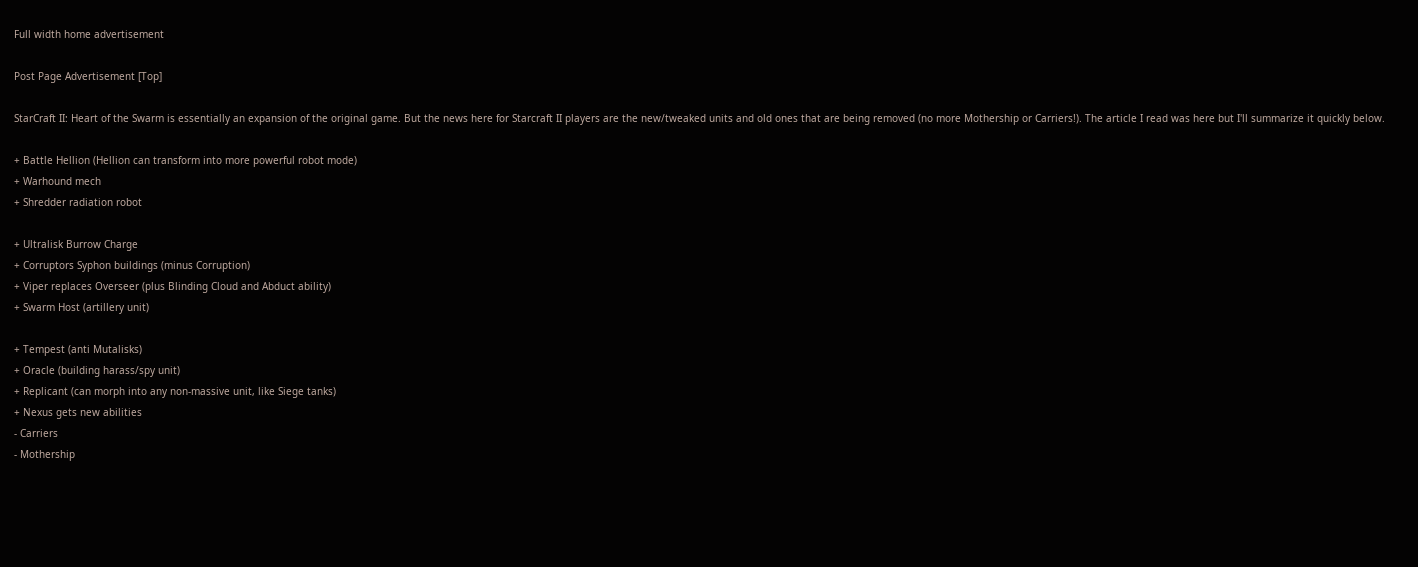Full width home advertisement

Post Page Advertisement [Top]

StarCraft II: Heart of the Swarm is essentially an expansion of the original game. But the news here for Starcraft II players are the new/tweaked units and old ones that are being removed (no more Mothership or Carriers!). The article I read was here but I'll summarize it quickly below.

+ Battle Hellion (Hellion can transform into more powerful robot mode)
+ Warhound mech
+ Shredder radiation robot

+ Ultralisk Burrow Charge
+ Corruptors Syphon buildings (minus Corruption)
+ Viper replaces Overseer (plus Blinding Cloud and Abduct ability)
+ Swarm Host (artillery unit)

+ Tempest (anti Mutalisks)
+ Oracle (building harass/spy unit)
+ Replicant (can morph into any non-massive unit, like Siege tanks)
+ Nexus gets new abilities
- Carriers
- Mothership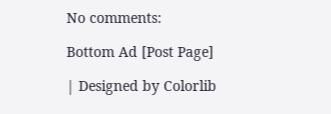No comments:

Bottom Ad [Post Page]

| Designed by Colorlib